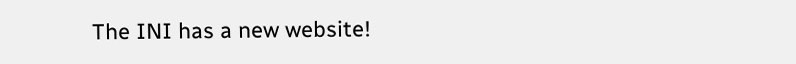The INI has a new website!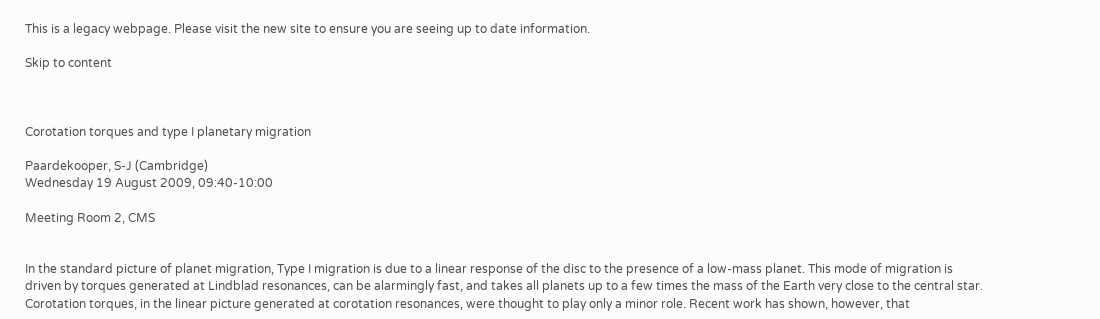This is a legacy webpage. Please visit the new site to ensure you are seeing up to date information.

Skip to content



Corotation torques and type I planetary migration

Paardekooper, S-J (Cambridge)
Wednesday 19 August 2009, 09:40-10:00

Meeting Room 2, CMS


In the standard picture of planet migration, Type I migration is due to a linear response of the disc to the presence of a low-mass planet. This mode of migration is driven by torques generated at Lindblad resonances, can be alarmingly fast, and takes all planets up to a few times the mass of the Earth very close to the central star. Corotation torques, in the linear picture generated at corotation resonances, were thought to play only a minor role. Recent work has shown, however, that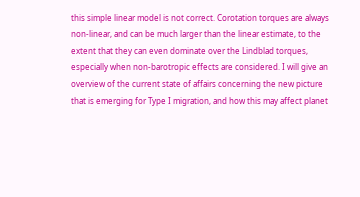this simple linear model is not correct. Corotation torques are always non-linear, and can be much larger than the linear estimate, to the extent that they can even dominate over the Lindblad torques, especially when non-barotropic effects are considered. I will give an overview of the current state of affairs concerning the new picture that is emerging for Type I migration, and how this may affect planet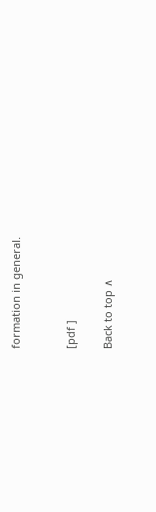formation in general.


[pdf ]

Back to top ∧